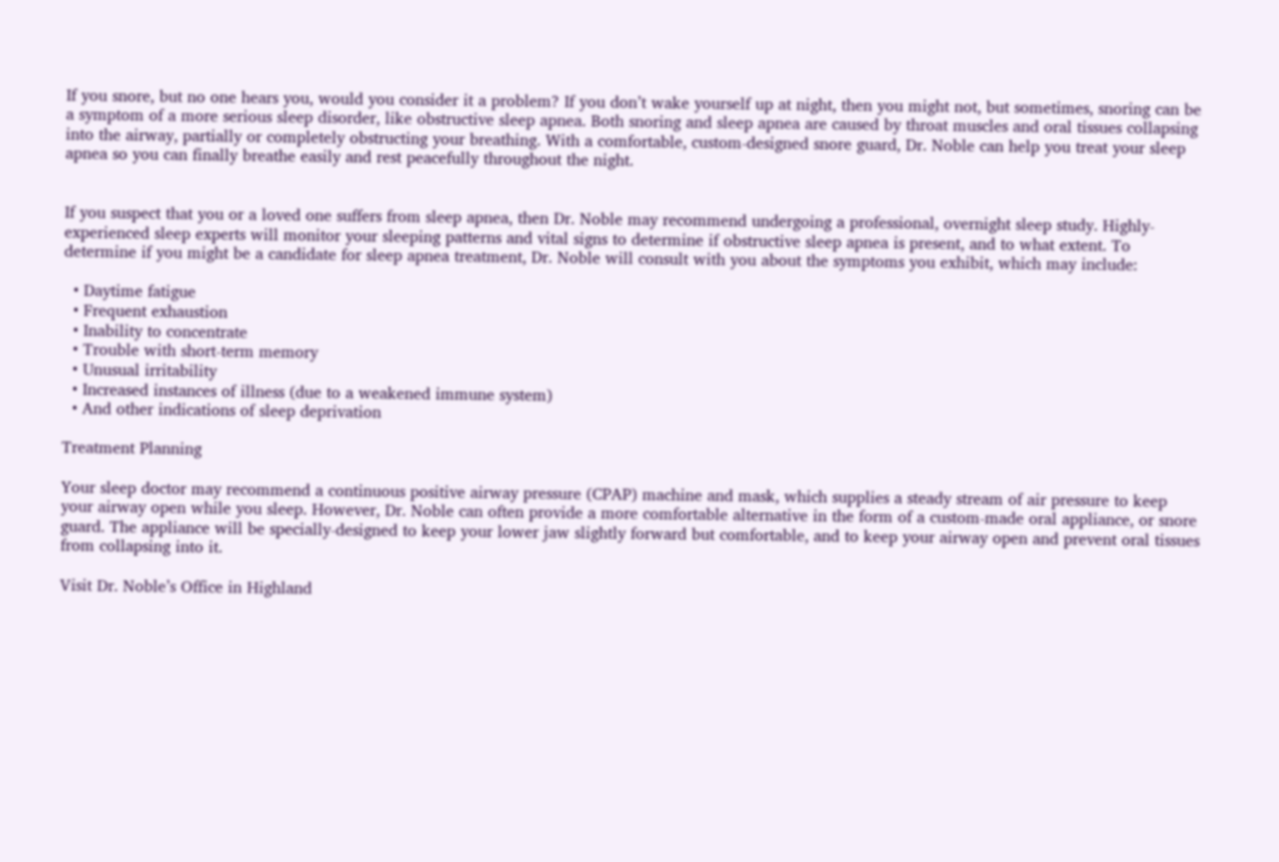If you snore, but no one hears you, would you consider it a problem? If you don’t wake yourself up at night, then you might not, but sometimes, snoring can be a symptom of a more serious sleep disorder, like obstructive sleep apnea. Both snoring and sleep apnea are caused by throat muscles and oral tissues collapsing into the airway, partially or completely obstructing your breathing. With a comfortable, custom-designed snore guard, Dr. Noble can help you treat your sleep apnea so you can finally breathe easily and rest peacefully throughout the night.


If you suspect that you or a loved one suffers from sleep apnea, then Dr. Noble may recommend undergoing a professional, overnight sleep study. Highly-experienced sleep experts will monitor your sleeping patterns and vital signs to determine if obstructive sleep apnea is present, and to what extent. To determine if you might be a candidate for sleep apnea treatment, Dr. Noble will consult with you about the symptoms you exhibit, which may include:

  • Daytime fatigue
  • Frequent exhaustion
  • Inability to concentrate
  • Trouble with short-term memory
  • Unusual irritability
  • Increased instances of illness (due to a weakened immune system)
  • And other indications of sleep deprivation

Treatment Planning

Your sleep doctor may recommend a continuous positive airway pressure (CPAP) machine and mask, which supplies a steady stream of air pressure to keep your airway open while you sleep. However, Dr. Noble can often provide a more comfortable alternative in the form of a custom-made oral appliance, or snore guard. The appliance will be specially-designed to keep your lower jaw slightly forward but comfortable, and to keep your airway open and prevent oral tissues from collapsing into it.

Visit Dr. Noble’s Office in Highland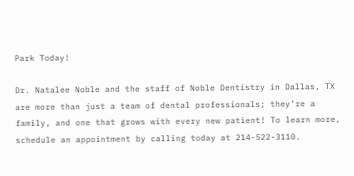Park Today!

Dr. Natalee Noble and the staff of Noble Dentistry in Dallas, TX are more than just a team of dental professionals; they’re a family, and one that grows with every new patient! To learn more, schedule an appointment by calling today at 214-522-3110.